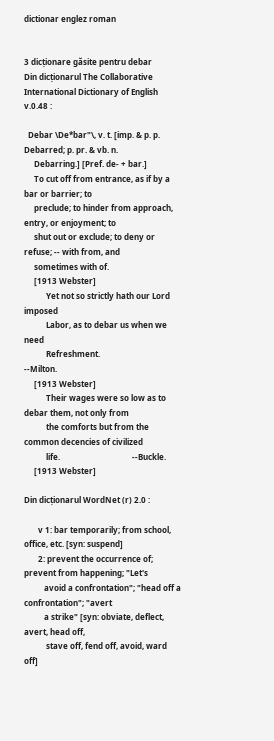dictionar englez roman


3 dicționare găsite pentru debar
Din dicționarul The Collaborative International Dictionary of English v.0.48 :

  Debar \De*bar"\, v. t. [imp. & p. p. Debarred; p. pr. & vb. n.
     Debarring.] [Pref. de- + bar.]
     To cut off from entrance, as if by a bar or barrier; to
     preclude; to hinder from approach, entry, or enjoyment; to
     shut out or exclude; to deny or refuse; -- with from, and
     sometimes with of.
     [1913 Webster]
           Yet not so strictly hath our Lord imposed
           Labor, as to debar us when we need
           Refreshment.                             --Milton.
     [1913 Webster]
           Their wages were so low as to debar them, not only from
           the comforts but from the common decencies of civilized
           life.                                    --Buckle.
     [1913 Webster]

Din dicționarul WordNet (r) 2.0 :

       v 1: bar temporarily; from school, office, etc. [syn: suspend]
       2: prevent the occurrence of; prevent from happening; "Let's
          avoid a confrontation"; "head off a confrontation"; "avert
          a strike" [syn: obviate, deflect, avert, head off,
           stave off, fend off, avoid, ward off]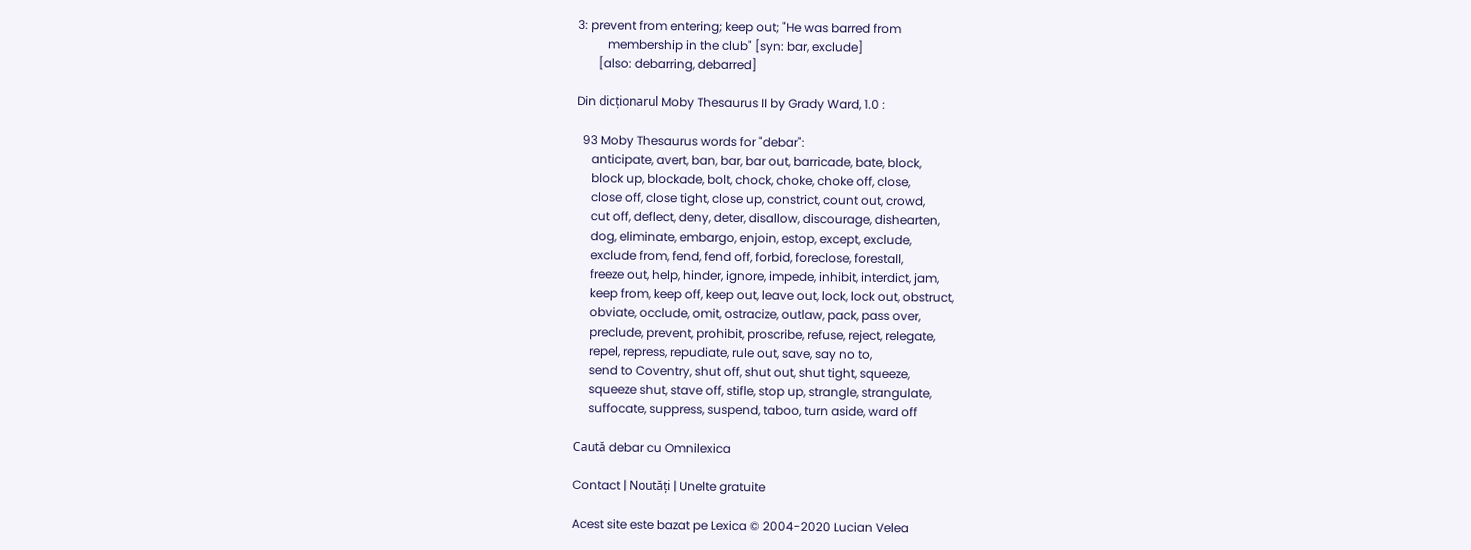3: prevent from entering; keep out; "He was barred from
          membership in the club" [syn: bar, exclude]
       [also: debarring, debarred]

Din dicționarul Moby Thesaurus II by Grady Ward, 1.0 :

  93 Moby Thesaurus words for "debar":
     anticipate, avert, ban, bar, bar out, barricade, bate, block,
     block up, blockade, bolt, chock, choke, choke off, close,
     close off, close tight, close up, constrict, count out, crowd,
     cut off, deflect, deny, deter, disallow, discourage, dishearten,
     dog, eliminate, embargo, enjoin, estop, except, exclude,
     exclude from, fend, fend off, forbid, foreclose, forestall,
     freeze out, help, hinder, ignore, impede, inhibit, interdict, jam,
     keep from, keep off, keep out, leave out, lock, lock out, obstruct,
     obviate, occlude, omit, ostracize, outlaw, pack, pass over,
     preclude, prevent, prohibit, proscribe, refuse, reject, relegate,
     repel, repress, repudiate, rule out, save, say no to,
     send to Coventry, shut off, shut out, shut tight, squeeze,
     squeeze shut, stave off, stifle, stop up, strangle, strangulate,
     suffocate, suppress, suspend, taboo, turn aside, ward off

Caută debar cu Omnilexica

Contact | Noutăți | Unelte gratuite

Acest site este bazat pe Lexica © 2004-2020 Lucian Velea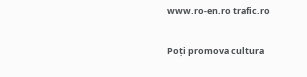www.ro-en.ro trafic.ro

Poți promova cultura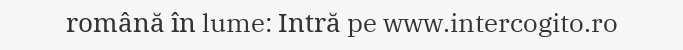română în lume: Intră pe www.intercogito.ro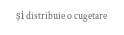și distribuie o cugetare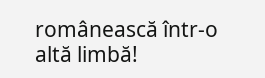românească într-o altă limbă!